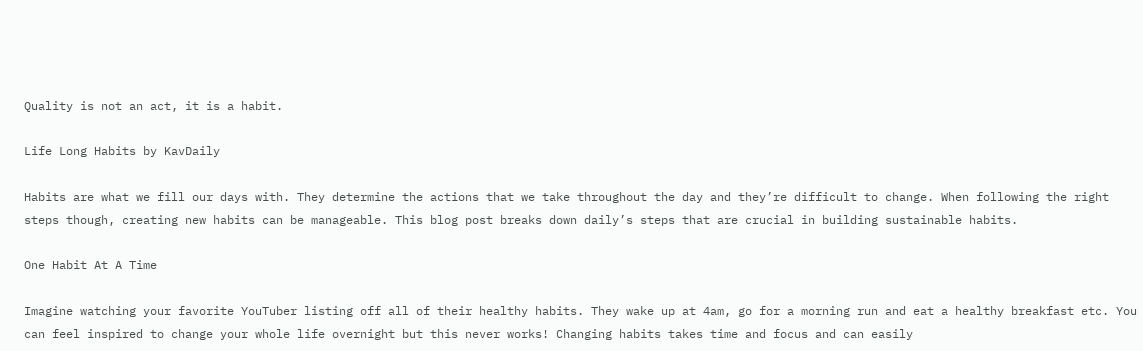Quality is not an act, it is a habit.

Life Long Habits by KavDaily

Habits are what we fill our days with. They determine the actions that we take throughout the day and they’re difficult to change. When following the right steps though, creating new habits can be manageable. This blog post breaks down daily’s steps that are crucial in building sustainable habits.

One Habit At A Time

Imagine watching your favorite YouTuber listing off all of their healthy habits. They wake up at 4am, go for a morning run and eat a healthy breakfast etc. You can feel inspired to change your whole life overnight but this never works! Changing habits takes time and focus and can easily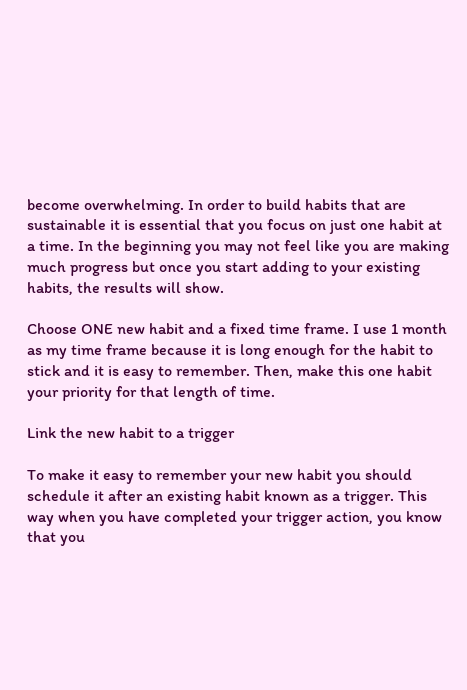become overwhelming. In order to build habits that are sustainable it is essential that you focus on just one habit at a time. In the beginning you may not feel like you are making much progress but once you start adding to your existing habits, the results will show.

Choose ONE new habit and a fixed time frame. I use 1 month as my time frame because it is long enough for the habit to stick and it is easy to remember. Then, make this one habit your priority for that length of time.

Link the new habit to a trigger

To make it easy to remember your new habit you should schedule it after an existing habit known as a trigger. This way when you have completed your trigger action, you know that you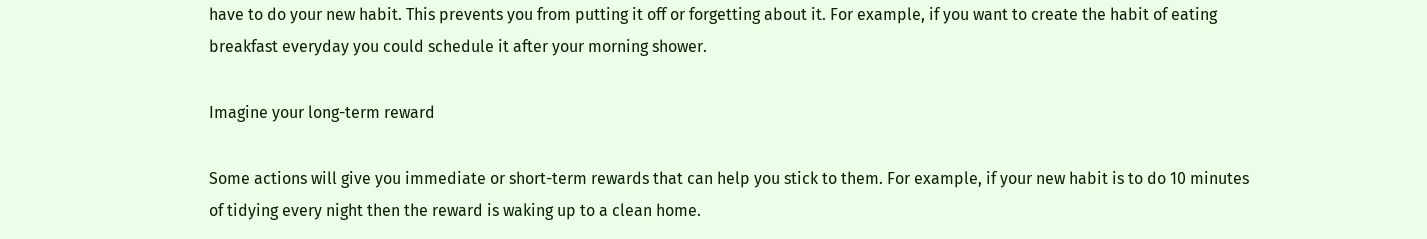have to do your new habit. This prevents you from putting it off or forgetting about it. For example, if you want to create the habit of eating breakfast everyday you could schedule it after your morning shower.

Imagine your long-term reward

Some actions will give you immediate or short-term rewards that can help you stick to them. For example, if your new habit is to do 10 minutes of tidying every night then the reward is waking up to a clean home.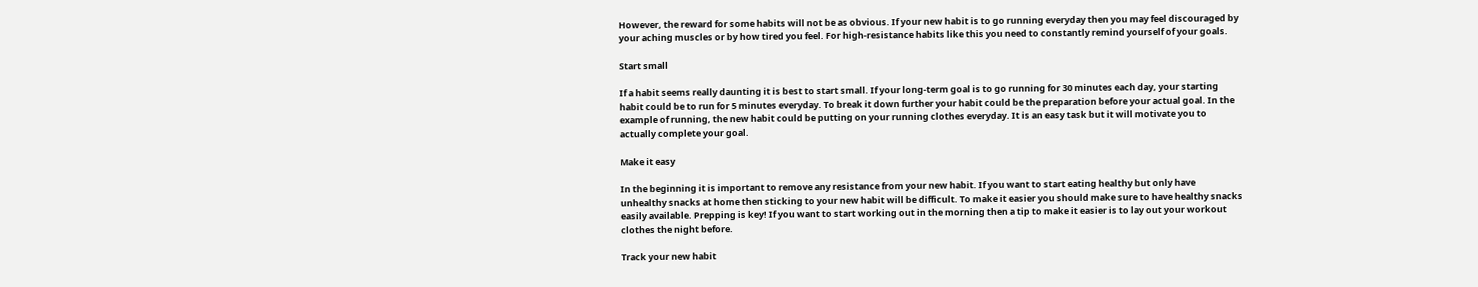However, the reward for some habits will not be as obvious. If your new habit is to go running everyday then you may feel discouraged by your aching muscles or by how tired you feel. For high-resistance habits like this you need to constantly remind yourself of your goals.

Start small

If a habit seems really daunting it is best to start small. If your long-term goal is to go running for 30 minutes each day, your starting habit could be to run for 5 minutes everyday. To break it down further your habit could be the preparation before your actual goal. In the example of running, the new habit could be putting on your running clothes everyday. It is an easy task but it will motivate you to actually complete your goal.

Make it easy

In the beginning it is important to remove any resistance from your new habit. If you want to start eating healthy but only have unhealthy snacks at home then sticking to your new habit will be difficult. To make it easier you should make sure to have healthy snacks easily available. Prepping is key! If you want to start working out in the morning then a tip to make it easier is to lay out your workout clothes the night before.

Track your new habit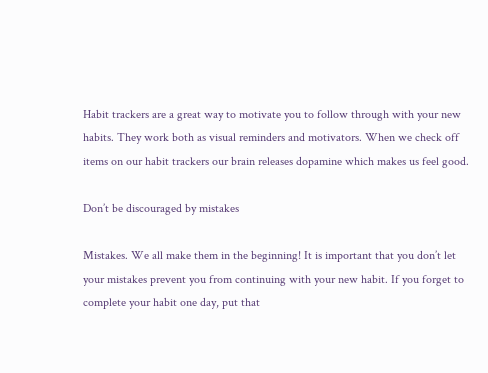Habit trackers are a great way to motivate you to follow through with your new habits. They work both as visual reminders and motivators. When we check off items on our habit trackers our brain releases dopamine which makes us feel good.

Don’t be discouraged by mistakes

Mistakes. We all make them in the beginning! It is important that you don’t let your mistakes prevent you from continuing with your new habit. If you forget to complete your habit one day, put that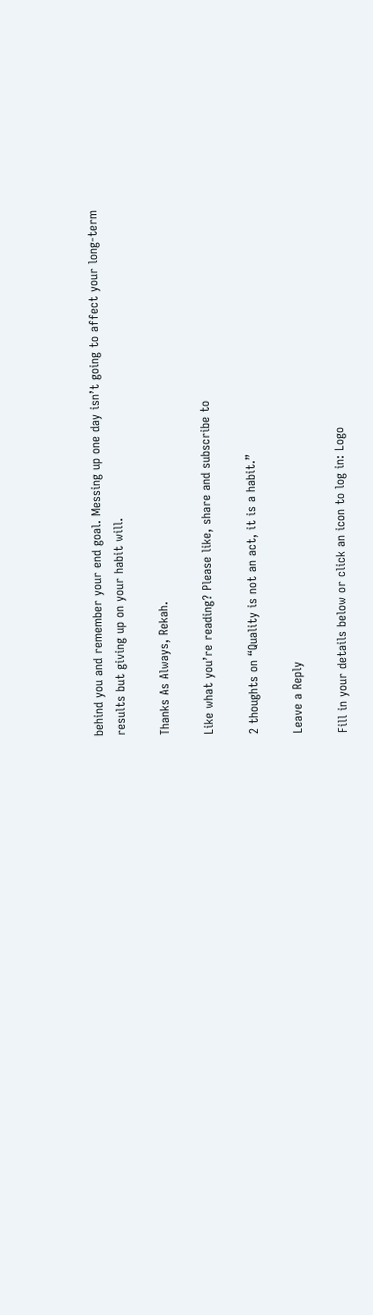behind you and remember your end goal. Messing up one day isn’t going to affect your long-term results but giving up on your habit will.

Thanks As Always, Rekah.

Like what you’re reading? Please like, share and subscribe to

2 thoughts on “Quality is not an act, it is a habit.”

Leave a Reply

Fill in your details below or click an icon to log in: Logo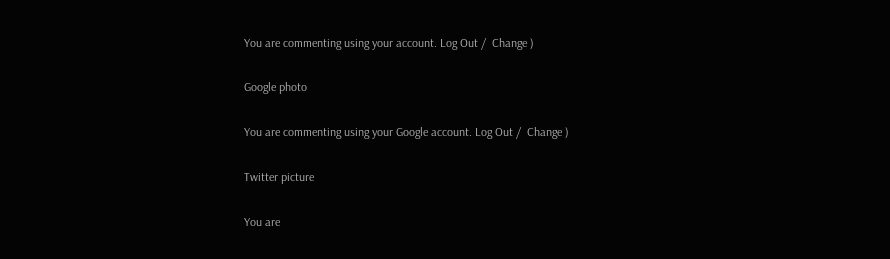You are commenting using your account. Log Out /  Change )

Google photo

You are commenting using your Google account. Log Out /  Change )

Twitter picture

You are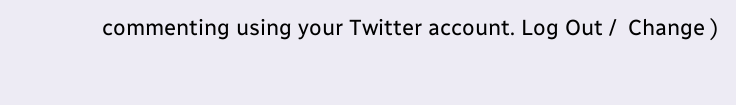commenting using your Twitter account. Log Out /  Change )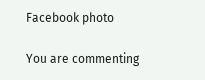Facebook photo

You are commenting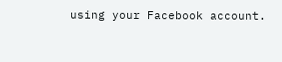using your Facebook account.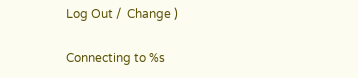Log Out /  Change )

Connecting to %s